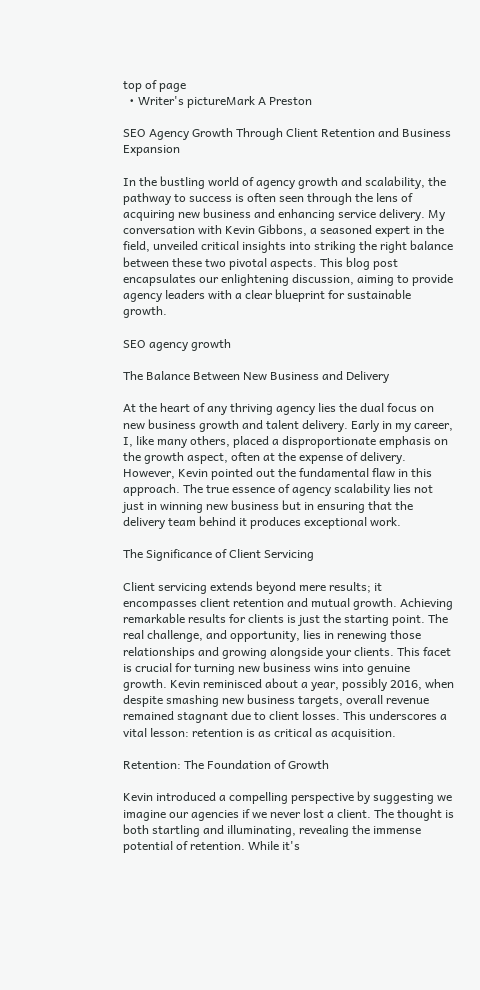top of page
  • Writer's pictureMark A Preston

SEO Agency Growth Through Client Retention and Business Expansion

In the bustling world of agency growth and scalability, the pathway to success is often seen through the lens of acquiring new business and enhancing service delivery. My conversation with Kevin Gibbons, a seasoned expert in the field, unveiled critical insights into striking the right balance between these two pivotal aspects. This blog post encapsulates our enlightening discussion, aiming to provide agency leaders with a clear blueprint for sustainable growth.

SEO agency growth

The Balance Between New Business and Delivery

At the heart of any thriving agency lies the dual focus on new business growth and talent delivery. Early in my career, I, like many others, placed a disproportionate emphasis on the growth aspect, often at the expense of delivery. However, Kevin pointed out the fundamental flaw in this approach. The true essence of agency scalability lies not just in winning new business but in ensuring that the delivery team behind it produces exceptional work.

The Significance of Client Servicing

Client servicing extends beyond mere results; it encompasses client retention and mutual growth. Achieving remarkable results for clients is just the starting point. The real challenge, and opportunity, lies in renewing those relationships and growing alongside your clients. This facet is crucial for turning new business wins into genuine growth. Kevin reminisced about a year, possibly 2016, when despite smashing new business targets, overall revenue remained stagnant due to client losses. This underscores a vital lesson: retention is as critical as acquisition.

Retention: The Foundation of Growth

Kevin introduced a compelling perspective by suggesting we imagine our agencies if we never lost a client. The thought is both startling and illuminating, revealing the immense potential of retention. While it's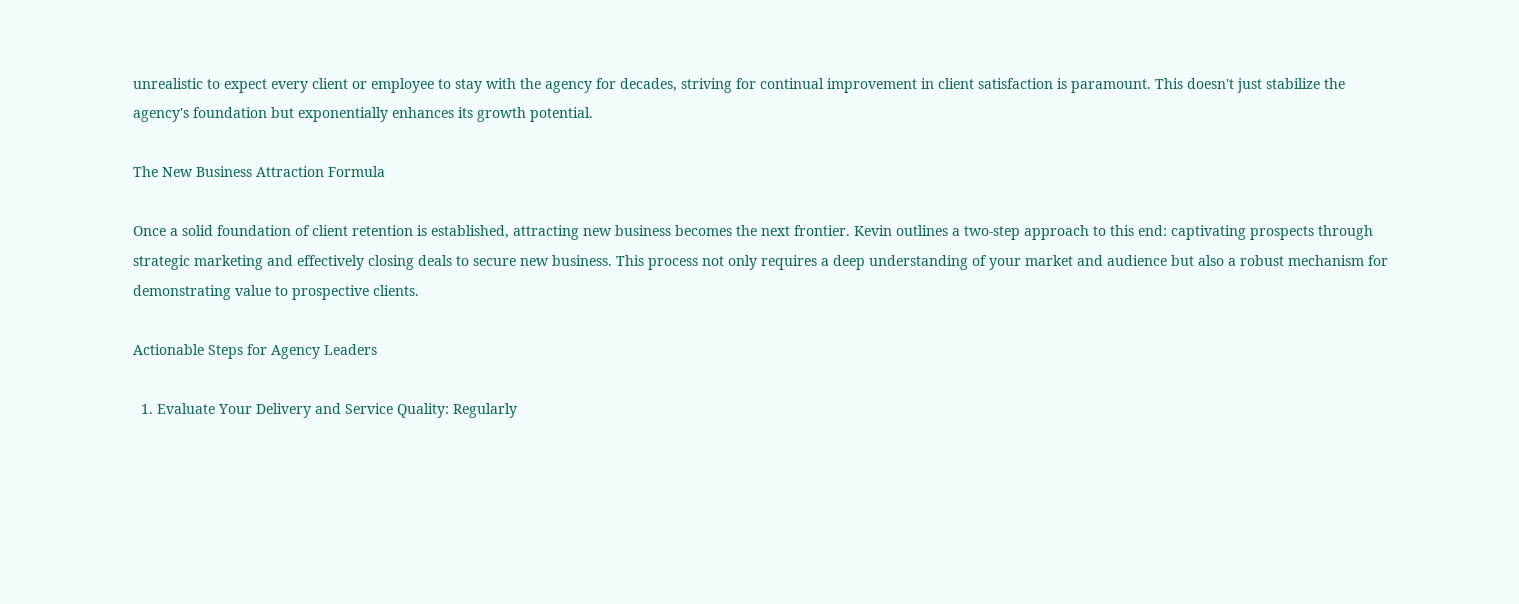unrealistic to expect every client or employee to stay with the agency for decades, striving for continual improvement in client satisfaction is paramount. This doesn't just stabilize the agency's foundation but exponentially enhances its growth potential.

The New Business Attraction Formula

Once a solid foundation of client retention is established, attracting new business becomes the next frontier. Kevin outlines a two-step approach to this end: captivating prospects through strategic marketing and effectively closing deals to secure new business. This process not only requires a deep understanding of your market and audience but also a robust mechanism for demonstrating value to prospective clients.

Actionable Steps for Agency Leaders

  1. Evaluate Your Delivery and Service Quality: Regularly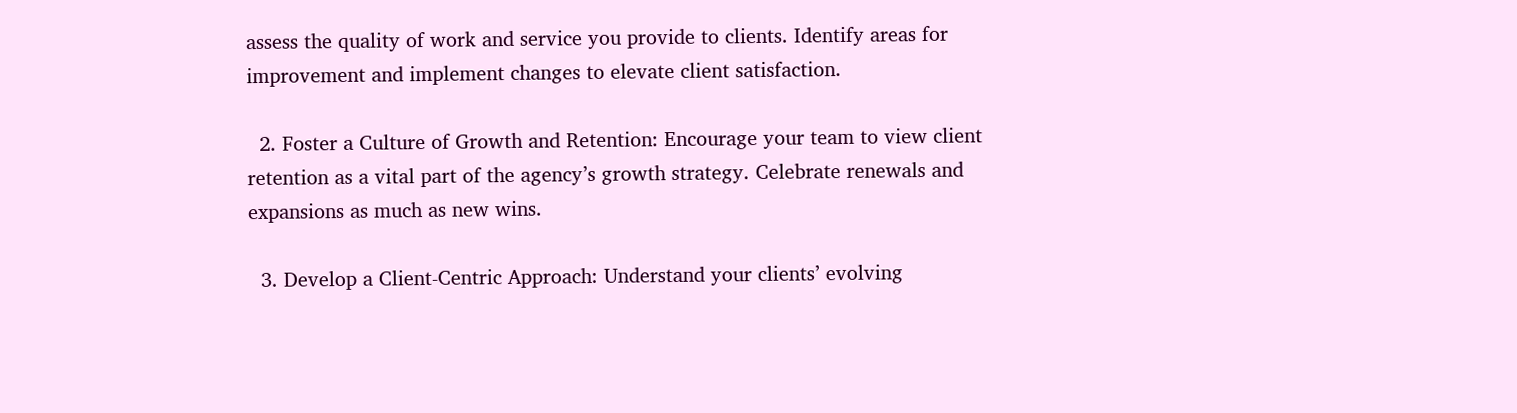assess the quality of work and service you provide to clients. Identify areas for improvement and implement changes to elevate client satisfaction.

  2. Foster a Culture of Growth and Retention: Encourage your team to view client retention as a vital part of the agency’s growth strategy. Celebrate renewals and expansions as much as new wins.

  3. Develop a Client-Centric Approach: Understand your clients’ evolving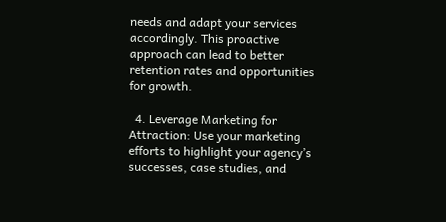needs and adapt your services accordingly. This proactive approach can lead to better retention rates and opportunities for growth.

  4. Leverage Marketing for Attraction: Use your marketing efforts to highlight your agency’s successes, case studies, and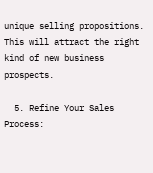unique selling propositions. This will attract the right kind of new business prospects.

  5. Refine Your Sales Process: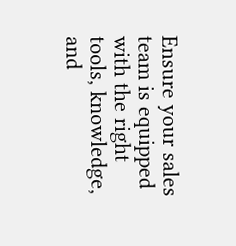Ensure your sales team is equipped with the right tools, knowledge, and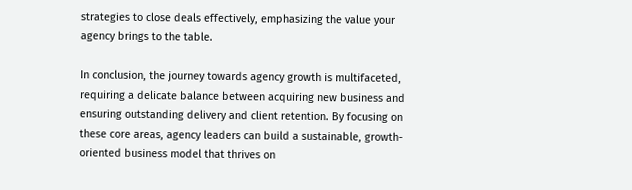strategies to close deals effectively, emphasizing the value your agency brings to the table.

In conclusion, the journey towards agency growth is multifaceted, requiring a delicate balance between acquiring new business and ensuring outstanding delivery and client retention. By focusing on these core areas, agency leaders can build a sustainable, growth-oriented business model that thrives on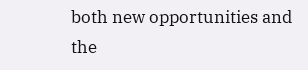both new opportunities and the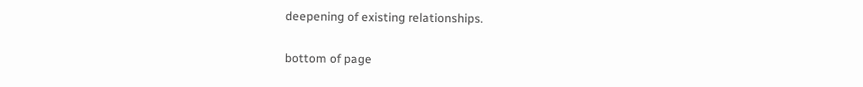deepening of existing relationships.


bottom of page